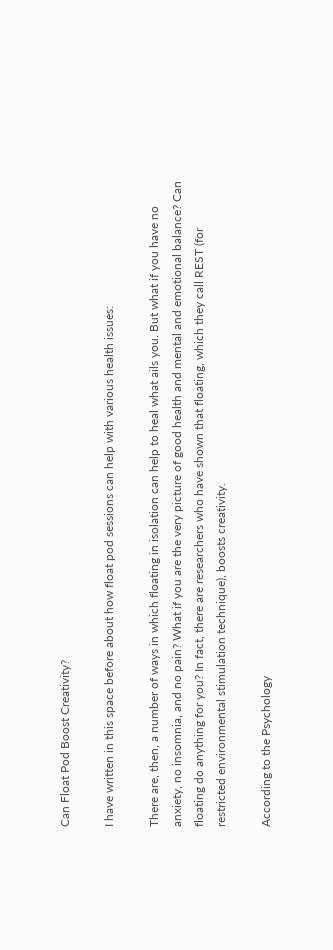Can Float Pod Boost Creativity?

I have written in this space before about how float pod sessions can help with various health issues:

There are, then, a number of ways in which floating in isolation can help to heal what ails you. But what if you have no anxiety, no insomnia, and no pain? What if you are the very picture of good health and mental and emotional balance? Can floating do anything for you? In fact, there are researchers who have shown that floating, which they call REST (for restricted environmental stimulation technique), boosts creativity.

According to the Psychology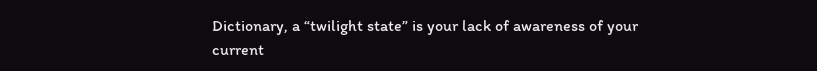Dictionary, a “twilight state” is your lack of awareness of your current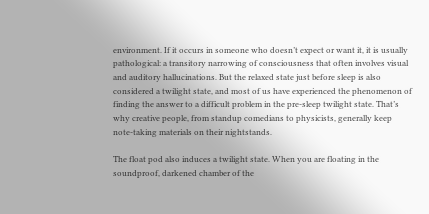environment. If it occurs in someone who doesn’t expect or want it, it is usually pathological: a transitory narrowing of consciousness that often involves visual and auditory hallucinations. But the relaxed state just before sleep is also considered a twilight state, and most of us have experienced the phenomenon of finding the answer to a difficult problem in the pre-sleep twilight state. That’s why creative people, from standup comedians to physicists, generally keep note-taking materials on their nightstands.

The float pod also induces a twilight state. When you are floating in the soundproof, darkened chamber of the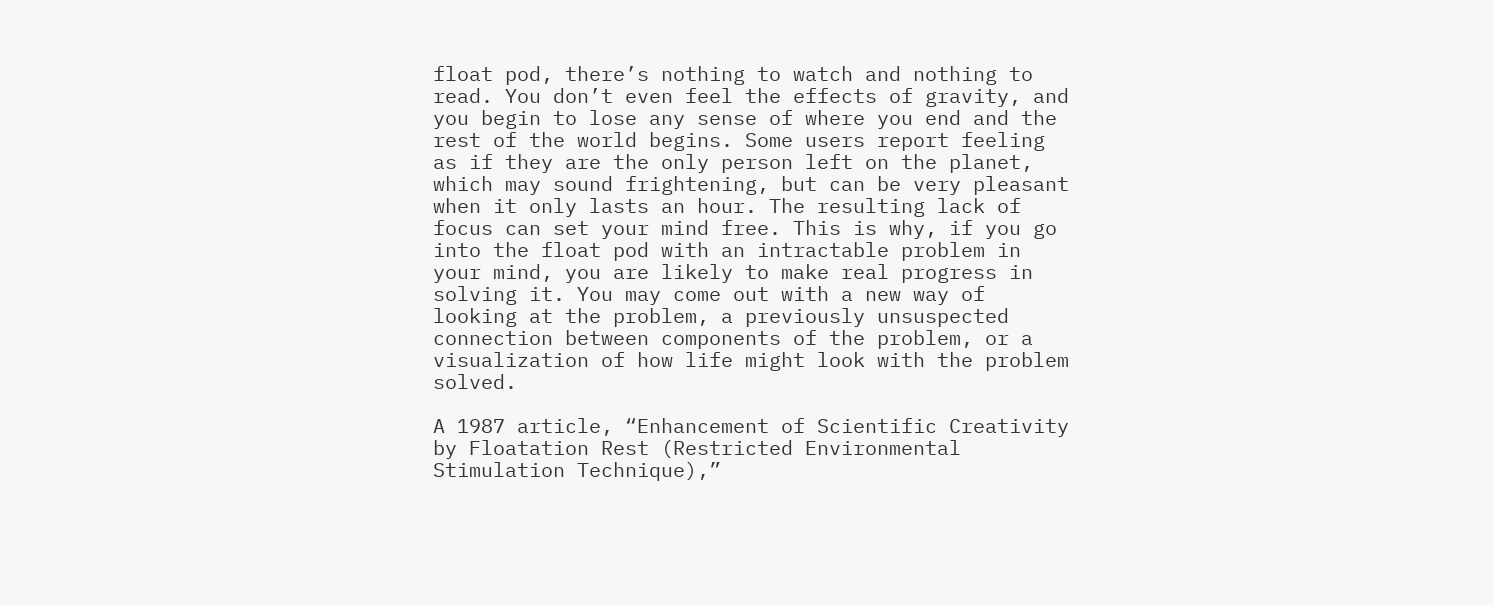float pod, there’s nothing to watch and nothing to read. You don’t even feel the effects of gravity, and you begin to lose any sense of where you end and the rest of the world begins. Some users report feeling as if they are the only person left on the planet, which may sound frightening, but can be very pleasant when it only lasts an hour. The resulting lack of focus can set your mind free. This is why, if you go into the float pod with an intractable problem in your mind, you are likely to make real progress in solving it. You may come out with a new way of looking at the problem, a previously unsuspected connection between components of the problem, or a visualization of how life might look with the problem solved.

A 1987 article, “Enhancement of Scientific Creativity by Floatation Rest (Restricted Environmental Stimulation Technique),”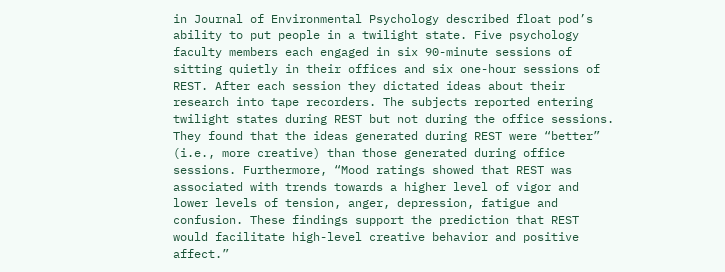in Journal of Environmental Psychology described float pod’s ability to put people in a twilight state. Five psychology faculty members each engaged in six 90-minute sessions of sitting quietly in their offices and six one-hour sessions of REST. After each session they dictated ideas about their research into tape recorders. The subjects reported entering twilight states during REST but not during the office sessions. They found that the ideas generated during REST were “better” (i.e., more creative) than those generated during office sessions. Furthermore, “Mood ratings showed that REST was associated with trends towards a higher level of vigor and lower levels of tension, anger, depression, fatigue and confusion. These findings support the prediction that REST would facilitate high-level creative behavior and positive affect.”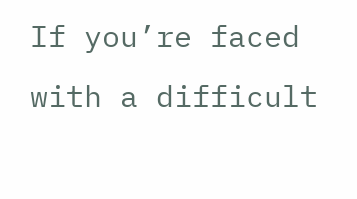If you’re faced with a difficult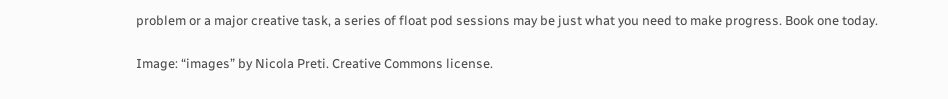problem or a major creative task, a series of float pod sessions may be just what you need to make progress. Book one today.

Image: “images” by Nicola Preti. Creative Commons license.